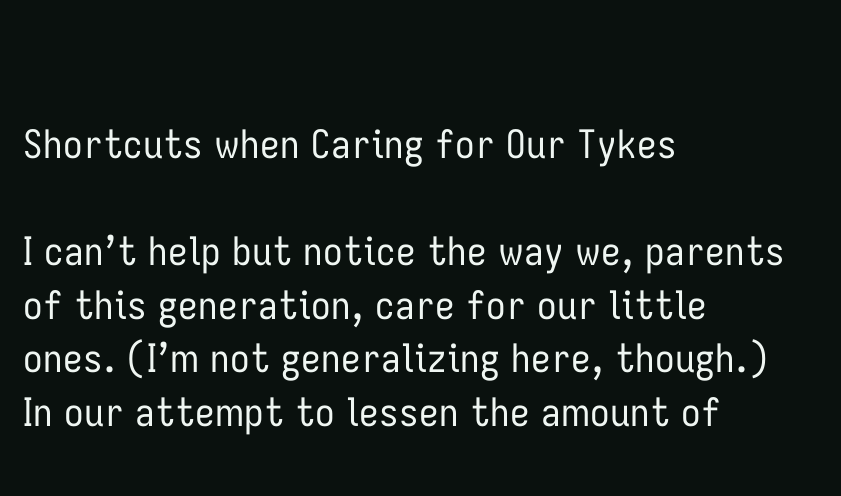Shortcuts when Caring for Our Tykes

I can’t help but notice the way we, parents of this generation, care for our little ones. (I’m not generalizing here, though.) In our attempt to lessen the amount of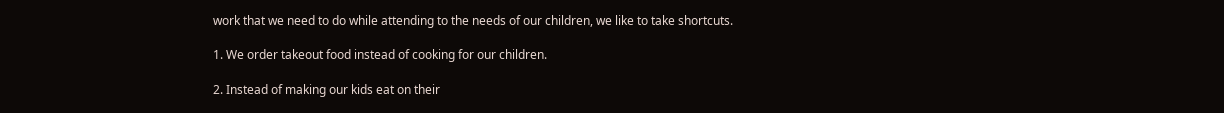work that we need to do while attending to the needs of our children, we like to take shortcuts.

1. We order takeout food instead of cooking for our children.

2. Instead of making our kids eat on their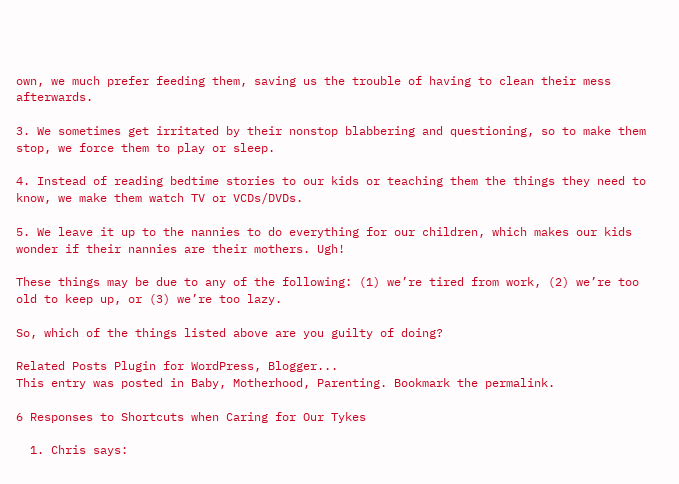own, we much prefer feeding them, saving us the trouble of having to clean their mess afterwards.

3. We sometimes get irritated by their nonstop blabbering and questioning, so to make them stop, we force them to play or sleep.

4. Instead of reading bedtime stories to our kids or teaching them the things they need to know, we make them watch TV or VCDs/DVDs.

5. We leave it up to the nannies to do everything for our children, which makes our kids wonder if their nannies are their mothers. Ugh!

These things may be due to any of the following: (1) we’re tired from work, (2) we’re too old to keep up, or (3) we’re too lazy.

So, which of the things listed above are you guilty of doing?

Related Posts Plugin for WordPress, Blogger...
This entry was posted in Baby, Motherhood, Parenting. Bookmark the permalink.

6 Responses to Shortcuts when Caring for Our Tykes

  1. Chris says: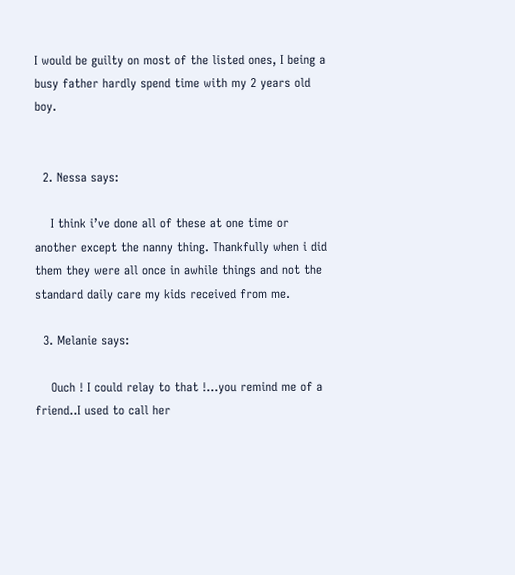I would be guilty on most of the listed ones, I being a busy father hardly spend time with my 2 years old boy.


  2. Nessa says:

    I think i’ve done all of these at one time or another except the nanny thing. Thankfully when i did them they were all once in awhile things and not the standard daily care my kids received from me.

  3. Melanie says:

    Ouch ! I could relay to that !…you remind me of a friend..I used to call her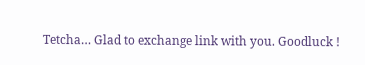Tetcha… Glad to exchange link with you. Goodluck !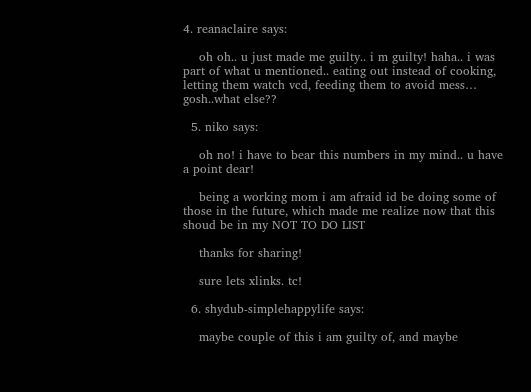4. reanaclaire says:

    oh oh.. u just made me guilty.. i m guilty! haha.. i was part of what u mentioned.. eating out instead of cooking, letting them watch vcd, feeding them to avoid mess… gosh..what else??

  5. niko says:

    oh no! i have to bear this numbers in my mind.. u have a point dear!

    being a working mom i am afraid id be doing some of those in the future, which made me realize now that this shoud be in my NOT TO DO LIST

    thanks for sharing!

    sure lets xlinks. tc!

  6. shydub-simplehappylife says:

    maybe couple of this i am guilty of, and maybe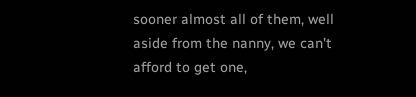sooner almost all of them, well aside from the nanny, we can’t afford to get one,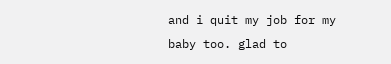and i quit my job for my baby too. glad to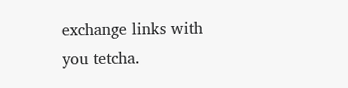exchange links with you tetcha.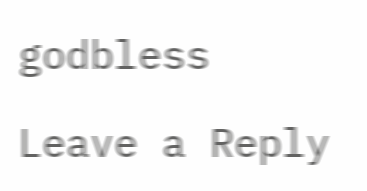godbless

Leave a Reply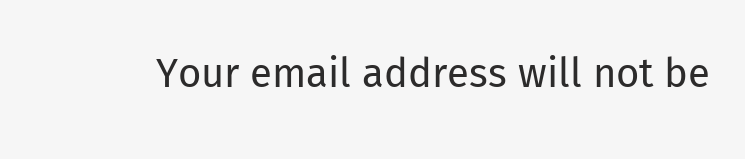Your email address will not be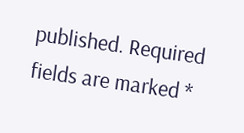published. Required fields are marked *